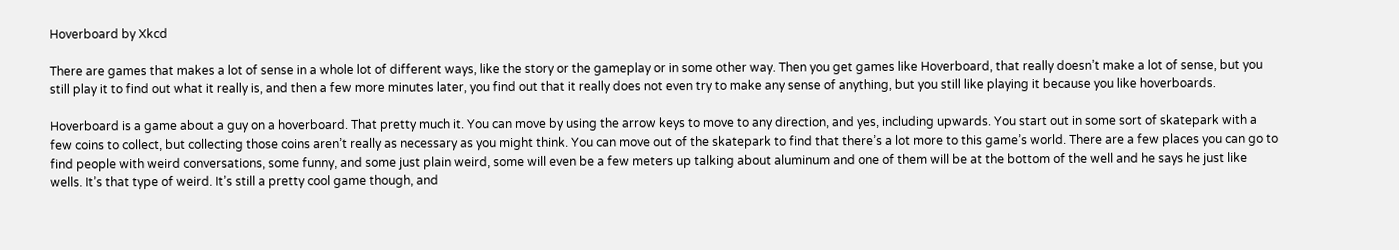Hoverboard by Xkcd

There are games that makes a lot of sense in a whole lot of different ways, like the story or the gameplay or in some other way. Then you get games like Hoverboard, that really doesn’t make a lot of sense, but you still play it to find out what it really is, and then a few more minutes later, you find out that it really does not even try to make any sense of anything, but you still like playing it because you like hoverboards.

Hoverboard is a game about a guy on a hoverboard. That pretty much it. You can move by using the arrow keys to move to any direction, and yes, including upwards. You start out in some sort of skatepark with a few coins to collect, but collecting those coins aren’t really as necessary as you might think. You can move out of the skatepark to find that there’s a lot more to this game’s world. There are a few places you can go to find people with weird conversations, some funny, and some just plain weird, some will even be a few meters up talking about aluminum and one of them will be at the bottom of the well and he says he just like wells. It’s that type of weird. It’s still a pretty cool game though, and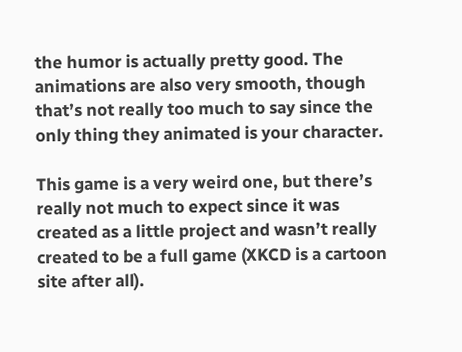the humor is actually pretty good. The animations are also very smooth, though that’s not really too much to say since the only thing they animated is your character.

This game is a very weird one, but there’s really not much to expect since it was created as a little project and wasn’t really created to be a full game (XKCD is a cartoon site after all).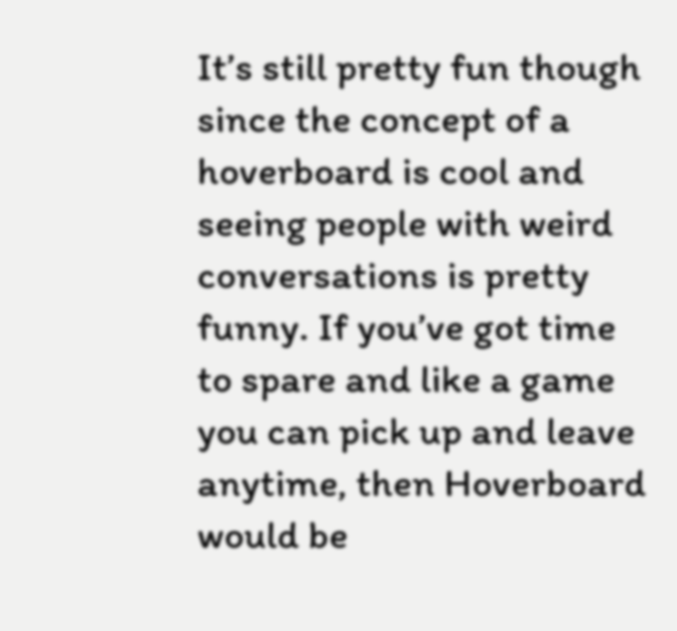It’s still pretty fun though since the concept of a hoverboard is cool and seeing people with weird conversations is pretty funny. If you’ve got time to spare and like a game you can pick up and leave anytime, then Hoverboard would be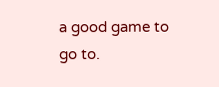a good game to go to.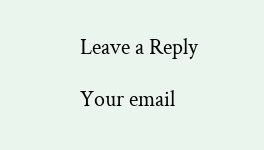Leave a Reply

Your email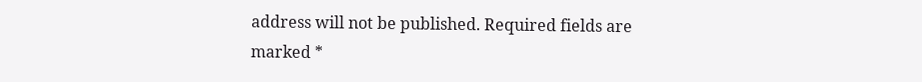address will not be published. Required fields are marked *